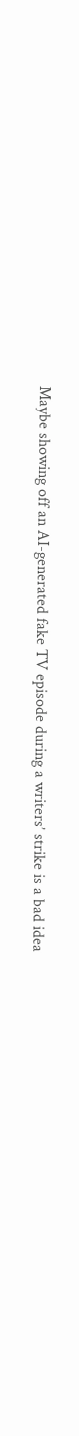Maybe showing off an AI-generated fake TV episode during a writers’ strike is a bad idea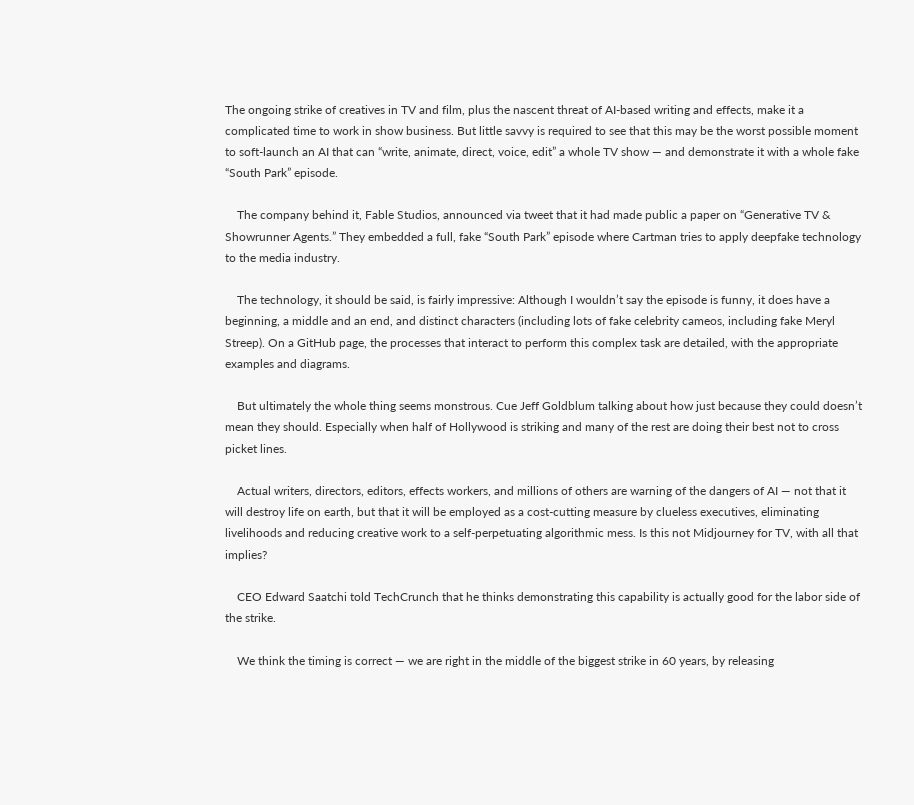The ongoing strike of creatives in TV and film, plus the nascent threat of AI-based writing and effects, make it a complicated time to work in show business. But little savvy is required to see that this may be the worst possible moment to soft-launch an AI that can “write, animate, direct, voice, edit” a whole TV show — and demonstrate it with a whole fake “South Park” episode.

    The company behind it, Fable Studios, announced via tweet that it had made public a paper on “Generative TV & Showrunner Agents.” They embedded a full, fake “South Park” episode where Cartman tries to apply deepfake technology to the media industry.

    The technology, it should be said, is fairly impressive: Although I wouldn’t say the episode is funny, it does have a beginning, a middle and an end, and distinct characters (including lots of fake celebrity cameos, including fake Meryl Streep). On a GitHub page, the processes that interact to perform this complex task are detailed, with the appropriate examples and diagrams.

    But ultimately the whole thing seems monstrous. Cue Jeff Goldblum talking about how just because they could doesn’t mean they should. Especially when half of Hollywood is striking and many of the rest are doing their best not to cross picket lines.

    Actual writers, directors, editors, effects workers, and millions of others are warning of the dangers of AI — not that it will destroy life on earth, but that it will be employed as a cost-cutting measure by clueless executives, eliminating livelihoods and reducing creative work to a self-perpetuating algorithmic mess. Is this not Midjourney for TV, with all that implies?

    CEO Edward Saatchi told TechCrunch that he thinks demonstrating this capability is actually good for the labor side of the strike.

    We think the timing is correct — we are right in the middle of the biggest strike in 60 years, by releasing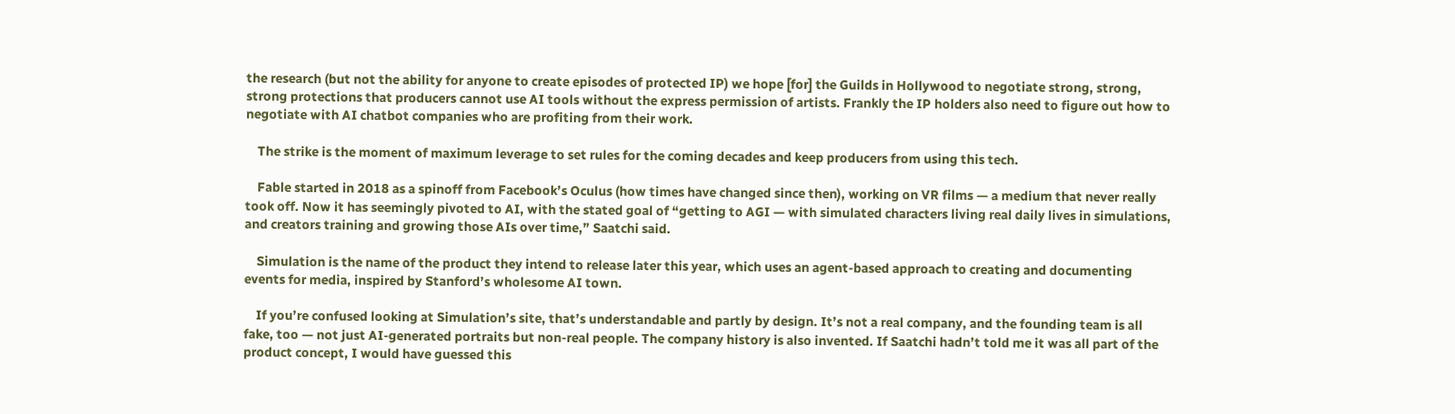the research (but not the ability for anyone to create episodes of protected IP) we hope [for] the Guilds in Hollywood to negotiate strong, strong, strong protections that producers cannot use AI tools without the express permission of artists. Frankly the IP holders also need to figure out how to negotiate with AI chatbot companies who are profiting from their work.

    The strike is the moment of maximum leverage to set rules for the coming decades and keep producers from using this tech.

    Fable started in 2018 as a spinoff from Facebook’s Oculus (how times have changed since then), working on VR films — a medium that never really took off. Now it has seemingly pivoted to AI, with the stated goal of “getting to AGI — with simulated characters living real daily lives in simulations, and creators training and growing those AIs over time,” Saatchi said.

    Simulation is the name of the product they intend to release later this year, which uses an agent-based approach to creating and documenting events for media, inspired by Stanford’s wholesome AI town.

    If you’re confused looking at Simulation’s site, that’s understandable and partly by design. It’s not a real company, and the founding team is all fake, too — not just AI-generated portraits but non-real people. The company history is also invented. If Saatchi hadn’t told me it was all part of the product concept, I would have guessed this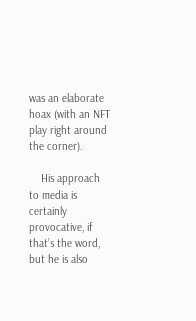was an elaborate hoax (with an NFT play right around the corner).

    His approach to media is certainly provocative, if that’s the word, but he is also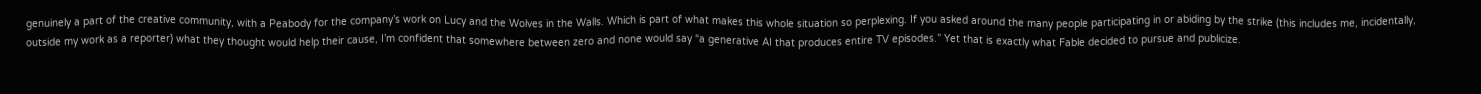genuinely a part of the creative community, with a Peabody for the company’s work on Lucy and the Wolves in the Walls. Which is part of what makes this whole situation so perplexing. If you asked around the many people participating in or abiding by the strike (this includes me, incidentally, outside my work as a reporter) what they thought would help their cause, I’m confident that somewhere between zero and none would say “a generative AI that produces entire TV episodes.” Yet that is exactly what Fable decided to pursue and publicize.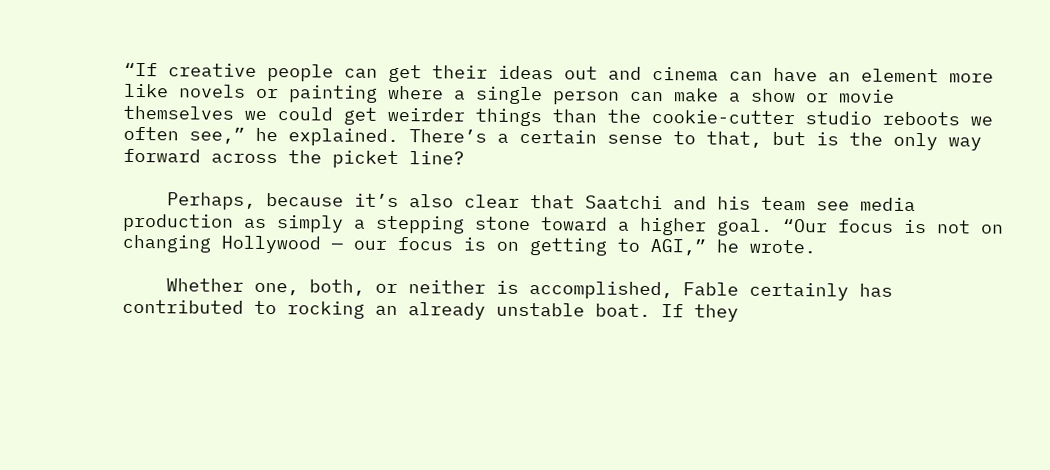“If creative people can get their ideas out and cinema can have an element more like novels or painting where a single person can make a show or movie themselves we could get weirder things than the cookie-cutter studio reboots we often see,” he explained. There’s a certain sense to that, but is the only way forward across the picket line?

    Perhaps, because it’s also clear that Saatchi and his team see media production as simply a stepping stone toward a higher goal. “Our focus is not on changing Hollywood — our focus is on getting to AGI,” he wrote.

    Whether one, both, or neither is accomplished, Fable certainly has contributed to rocking an already unstable boat. If they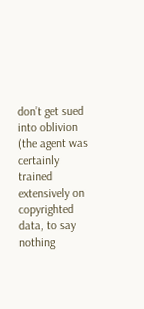don’t get sued into oblivion (the agent was certainly trained extensively on copyrighted data, to say nothing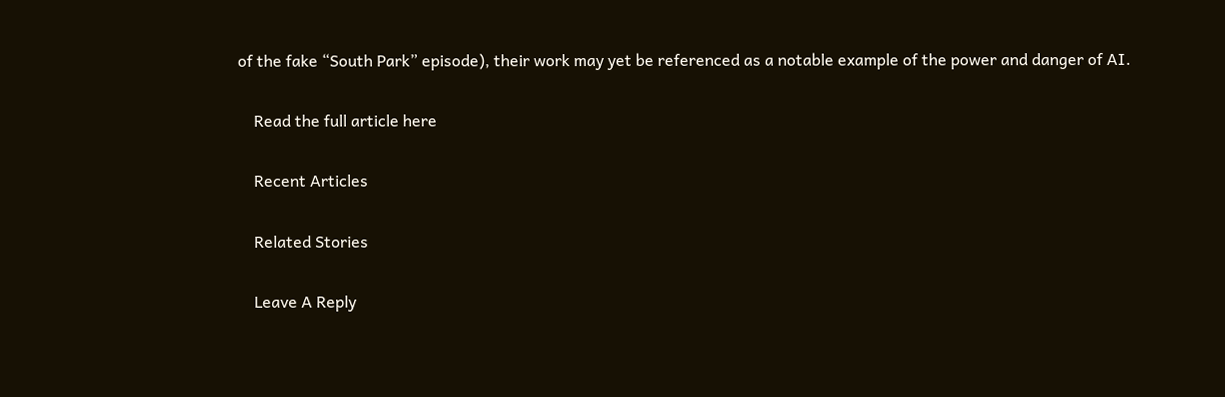of the fake “South Park” episode), their work may yet be referenced as a notable example of the power and danger of AI.

    Read the full article here

    Recent Articles

    Related Stories

    Leave A Reply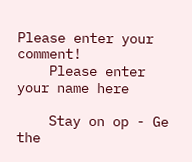Please enter your comment!
    Please enter your name here

    Stay on op - Ge the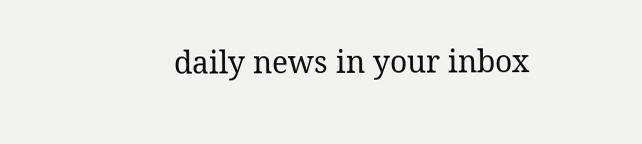daily news in your inbox